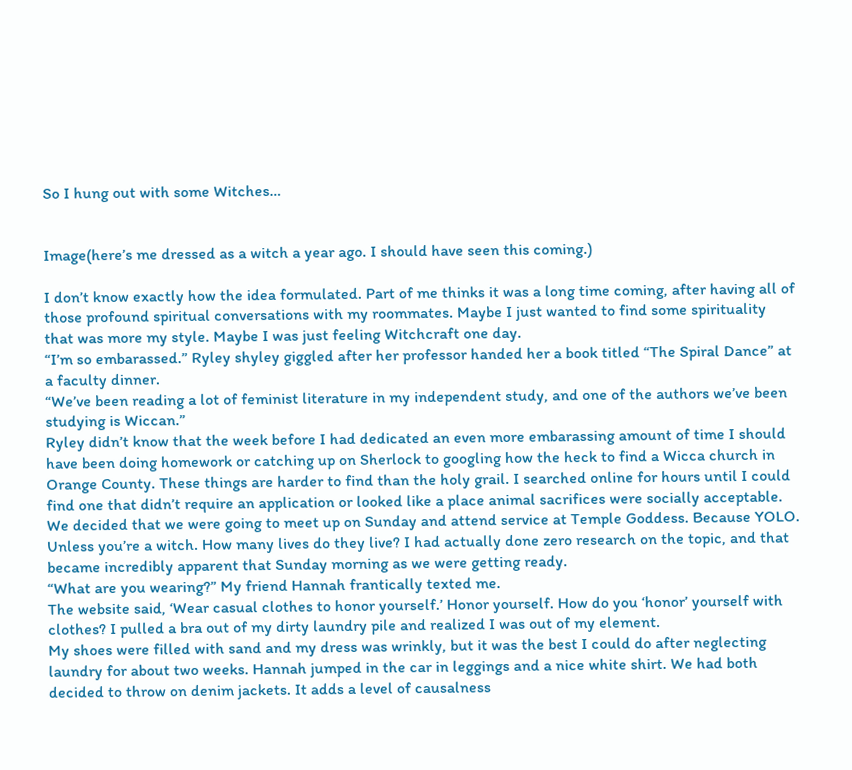So I hung out with some Witches…


Image(here’s me dressed as a witch a year ago. I should have seen this coming.)

I don’t know exactly how the idea formulated. Part of me thinks it was a long time coming, after having all of those profound spiritual conversations with my roommates. Maybe I just wanted to find some spirituality that was more my style. Maybe I was just feeling Witchcraft one day.
“I’m so embarassed.” Ryley shyley giggled after her professor handed her a book titled “The Spiral Dance” at a faculty dinner.
“We’ve been reading a lot of feminist literature in my independent study, and one of the authors we’ve been studying is Wiccan.”
Ryley didn’t know that the week before I had dedicated an even more embarassing amount of time I should have been doing homework or catching up on Sherlock to googling how the heck to find a Wicca church in Orange County. These things are harder to find than the holy grail. I searched online for hours until I could find one that didn’t require an application or looked like a place animal sacrifices were socially acceptable.
We decided that we were going to meet up on Sunday and attend service at Temple Goddess. Because YOLO. Unless you’re a witch. How many lives do they live? I had actually done zero research on the topic, and that became incredibly apparent that Sunday morning as we were getting ready.
“What are you wearing?” My friend Hannah frantically texted me.
The website said, ‘Wear casual clothes to honor yourself.’ Honor yourself. How do you ‘honor’ yourself with clothes? I pulled a bra out of my dirty laundry pile and realized I was out of my element.
My shoes were filled with sand and my dress was wrinkly, but it was the best I could do after neglecting laundry for about two weeks. Hannah jumped in the car in leggings and a nice white shirt. We had both decided to throw on denim jackets. It adds a level of causalness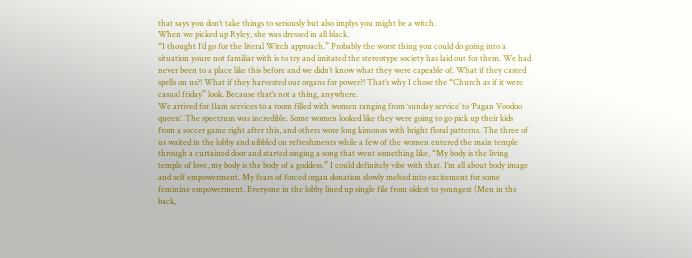that says you don’t take things to seriously but also implys you might be a witch.
When we picked up Ryley, she was dressed in all black.
“I thought I’d go for the literal Witch approach.” Probably the worst thing you could do going into a situation youre not familiar with is to try and imitated the stereotype society has laid out for them. We had never been to a place like this before and we didn’t know what they were capeable of. What if they casted spells on us?! What if they harvested our organs for power?! That’s why I chose the “Church as if it were casual friday” look. Because that’s not a thing, anywhere.
We arrived for 11am services to a room filled with women ranging from ‘sunday service’ to ‘Pagan Voodoo queen’. The spectrum was incredible. Some women looked like they were going to go pick up their kids from a soccer game right after this, and others wore long kimonos with bright floral patterns. The three of us waited in the lobby and nibbled on refreshments while a few of the women entered the main temple through a curtained door and started singing a song that went something like, “My body is the living temple of love, my body is the body of a goddess.” I could definitely vibe with that. I’m all about body image and self empowerment. My fears of forced organ donation slowly melted into excitement for some feminine empowerment. Everyone in the lobby lined up single file from oldest to youngest (Men in the back,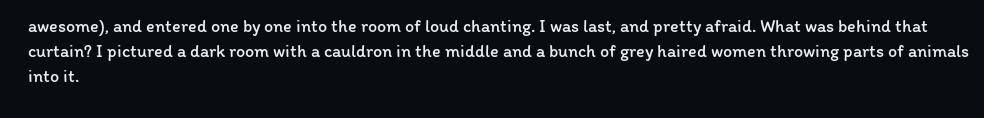awesome), and entered one by one into the room of loud chanting. I was last, and pretty afraid. What was behind that curtain? I pictured a dark room with a cauldron in the middle and a bunch of grey haired women throwing parts of animals into it.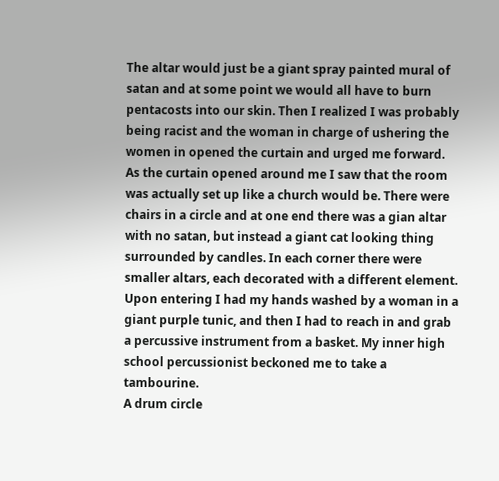The altar would just be a giant spray painted mural of satan and at some point we would all have to burn pentacosts into our skin. Then I realized I was probably being racist and the woman in charge of ushering the women in opened the curtain and urged me forward.
As the curtain opened around me I saw that the room was actually set up like a church would be. There were chairs in a circle and at one end there was a gian altar with no satan, but instead a giant cat looking thing surrounded by candles. In each corner there were smaller altars, each decorated with a different element. Upon entering I had my hands washed by a woman in a giant purple tunic, and then I had to reach in and grab a percussive instrument from a basket. My inner high school percussionist beckoned me to take a tambourine.
A drum circle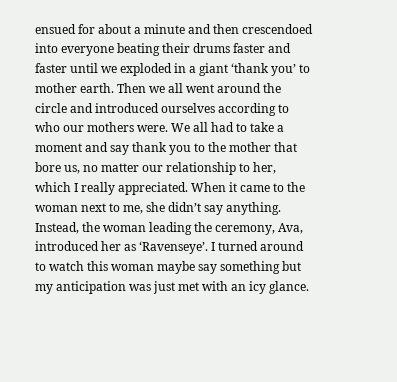ensued for about a minute and then crescendoed into everyone beating their drums faster and faster until we exploded in a giant ‘thank you’ to mother earth. Then we all went around the circle and introduced ourselves according to who our mothers were. We all had to take a moment and say thank you to the mother that bore us, no matter our relationship to her, which I really appreciated. When it came to the woman next to me, she didn’t say anything. Instead, the woman leading the ceremony, Ava, introduced her as ‘Ravenseye’. I turned around to watch this woman maybe say something but my anticipation was just met with an icy glance.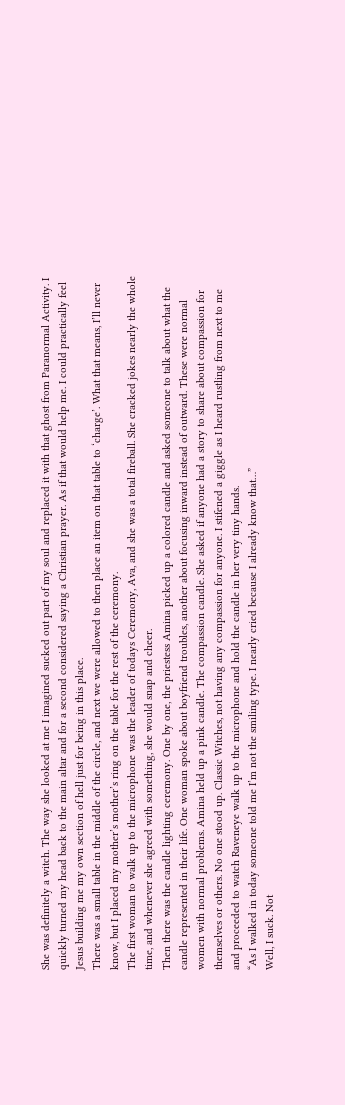She was definitely a witch. The way she looked at me I imagined sucked out part of my soul and replaced it with that ghost from Paranormal Activity. I quickly turned my head back to the main altar and for a second considered saying a Christian prayer. As if that would help me. I could practically feel Jesus building me my own section of hell just for being in this place.
There was a small table in the middle of the circle, and next we were allowed to then place an item on that table to ‘charge’. What that means, I’ll never know, but I placed my mother’s mother’s ring on the table for the rest of the ceremony.
The first woman to walk up to the microphone was the leader of todays Ceremony, Ava, and she was a total fireball. She cracked jokes nearly the whole time, and whenever she agreed with something, she would snap and cheer.
Then there was the candle lighting ceremony. One by one, the priestess Amina picked up a colored candle and asked someone to talk about what the candle represented in their life. One woman spoke about boyfriend troubles, another about focusing inward instead of outward. These were normal women with normal problems. Amina held up a pink candle. The compassion candle. She asked if anyone had a story to share about compassion for themselves or others. No one stood up. Classic Witches, not having any compassion for anyone. I stifened a giggle as I heard rustling from next to me and proceeded to watch Raveneye walk up to the microphone and hold the candle in her very tiny hands.
“As I walked in today someone told me I’m not the smiling type. I nearly cried because I already know that…”
Well, I suck. Not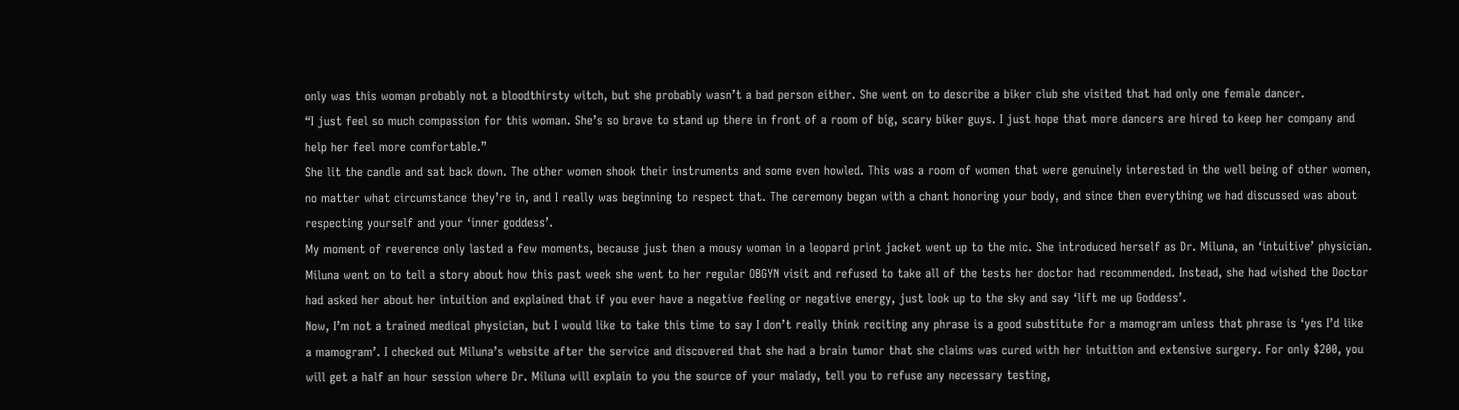only was this woman probably not a bloodthirsty witch, but she probably wasn’t a bad person either. She went on to describe a biker club she visited that had only one female dancer.
“I just feel so much compassion for this woman. She’s so brave to stand up there in front of a room of big, scary biker guys. I just hope that more dancers are hired to keep her company and help her feel more comfortable.”
She lit the candle and sat back down. The other women shook their instruments and some even howled. This was a room of women that were genuinely interested in the well being of other women, no matter what circumstance they’re in, and I really was beginning to respect that. The ceremony began with a chant honoring your body, and since then everything we had discussed was about respecting yourself and your ‘inner goddess’.
My moment of reverence only lasted a few moments, because just then a mousy woman in a leopard print jacket went up to the mic. She introduced herself as Dr. Miluna, an ‘intuitive’ physician. Miluna went on to tell a story about how this past week she went to her regular OBGYN visit and refused to take all of the tests her doctor had recommended. Instead, she had wished the Doctor had asked her about her intuition and explained that if you ever have a negative feeling or negative energy, just look up to the sky and say ‘lift me up Goddess’.
Now, I’m not a trained medical physician, but I would like to take this time to say I don’t really think reciting any phrase is a good substitute for a mamogram unless that phrase is ‘yes I’d like a mamogram’. I checked out Miluna’s website after the service and discovered that she had a brain tumor that she claims was cured with her intuition and extensive surgery. For only $200, you will get a half an hour session where Dr. Miluna will explain to you the source of your malady, tell you to refuse any necessary testing,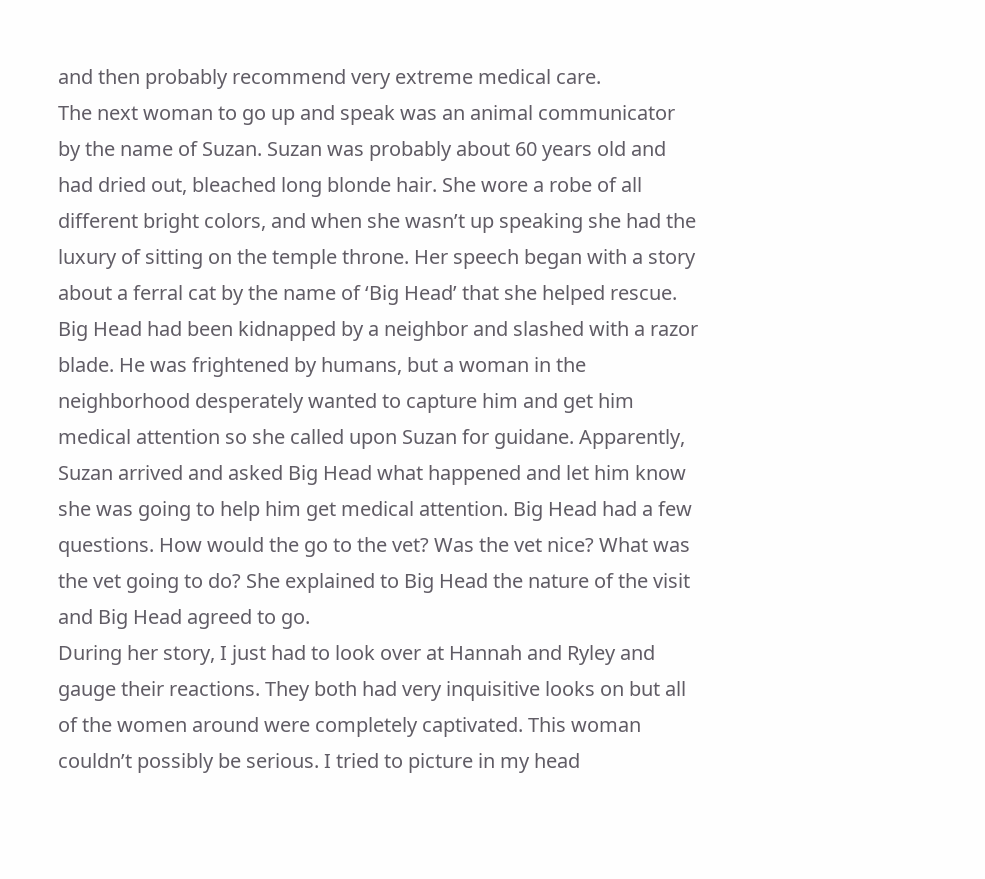and then probably recommend very extreme medical care.
The next woman to go up and speak was an animal communicator by the name of Suzan. Suzan was probably about 60 years old and had dried out, bleached long blonde hair. She wore a robe of all different bright colors, and when she wasn’t up speaking she had the luxury of sitting on the temple throne. Her speech began with a story about a ferral cat by the name of ‘Big Head’ that she helped rescue. Big Head had been kidnapped by a neighbor and slashed with a razor blade. He was frightened by humans, but a woman in the neighborhood desperately wanted to capture him and get him medical attention so she called upon Suzan for guidane. Apparently, Suzan arrived and asked Big Head what happened and let him know she was going to help him get medical attention. Big Head had a few questions. How would the go to the vet? Was the vet nice? What was the vet going to do? She explained to Big Head the nature of the visit and Big Head agreed to go.
During her story, I just had to look over at Hannah and Ryley and gauge their reactions. They both had very inquisitive looks on but all of the women around were completely captivated. This woman couldn’t possibly be serious. I tried to picture in my head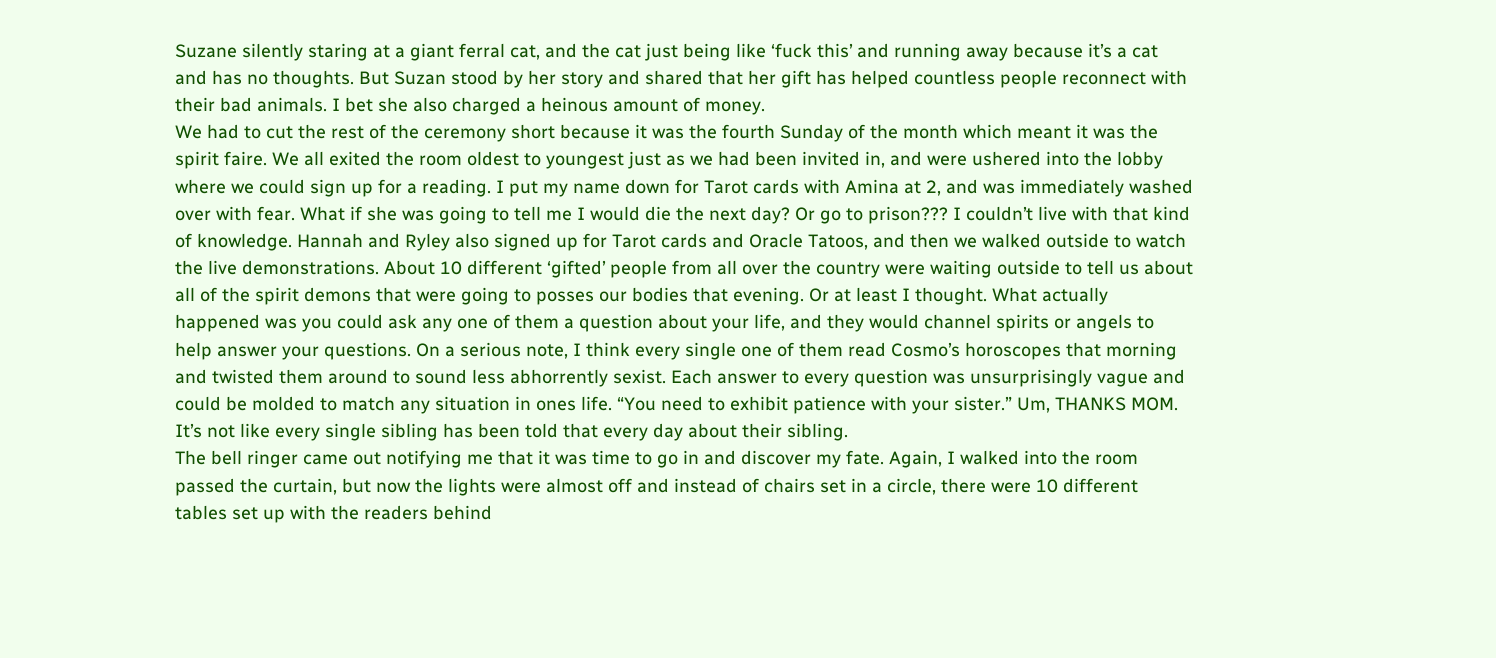Suzane silently staring at a giant ferral cat, and the cat just being like ‘fuck this’ and running away because it’s a cat and has no thoughts. But Suzan stood by her story and shared that her gift has helped countless people reconnect with their bad animals. I bet she also charged a heinous amount of money.
We had to cut the rest of the ceremony short because it was the fourth Sunday of the month which meant it was the spirit faire. We all exited the room oldest to youngest just as we had been invited in, and were ushered into the lobby where we could sign up for a reading. I put my name down for Tarot cards with Amina at 2, and was immediately washed over with fear. What if she was going to tell me I would die the next day? Or go to prison??? I couldn’t live with that kind of knowledge. Hannah and Ryley also signed up for Tarot cards and Oracle Tatoos, and then we walked outside to watch the live demonstrations. About 10 different ‘gifted’ people from all over the country were waiting outside to tell us about all of the spirit demons that were going to posses our bodies that evening. Or at least I thought. What actually happened was you could ask any one of them a question about your life, and they would channel spirits or angels to help answer your questions. On a serious note, I think every single one of them read Cosmo’s horoscopes that morning and twisted them around to sound less abhorrently sexist. Each answer to every question was unsurprisingly vague and could be molded to match any situation in ones life. “You need to exhibit patience with your sister.” Um, THANKS MOM. It’s not like every single sibling has been told that every day about their sibling.
The bell ringer came out notifying me that it was time to go in and discover my fate. Again, I walked into the room passed the curtain, but now the lights were almost off and instead of chairs set in a circle, there were 10 different tables set up with the readers behind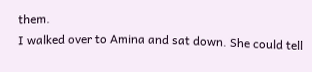them.
I walked over to Amina and sat down. She could tell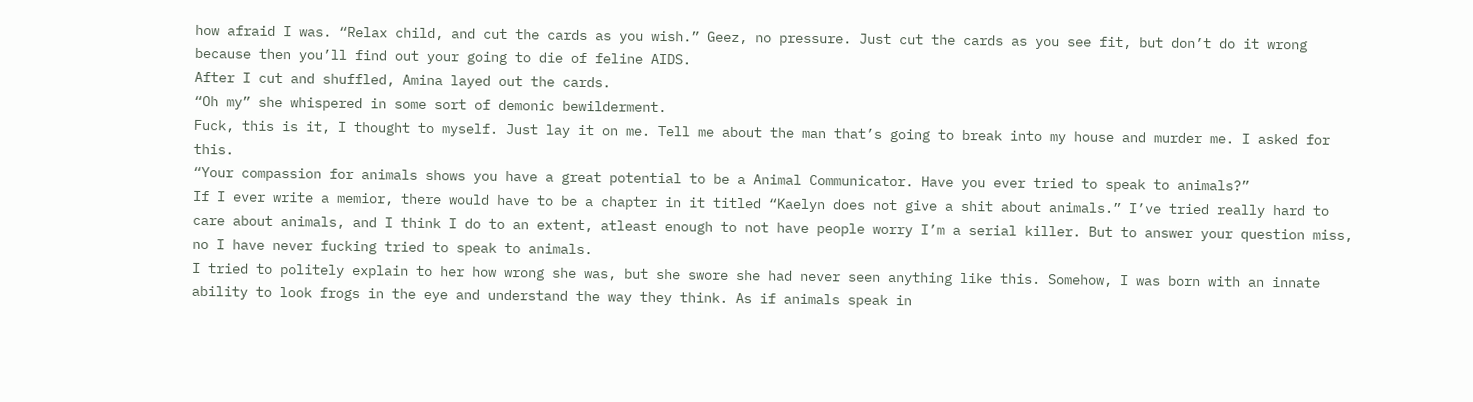how afraid I was. “Relax child, and cut the cards as you wish.” Geez, no pressure. Just cut the cards as you see fit, but don’t do it wrong because then you’ll find out your going to die of feline AIDS.
After I cut and shuffled, Amina layed out the cards.
“Oh my” she whispered in some sort of demonic bewilderment.
Fuck, this is it, I thought to myself. Just lay it on me. Tell me about the man that’s going to break into my house and murder me. I asked for this.
“Your compassion for animals shows you have a great potential to be a Animal Communicator. Have you ever tried to speak to animals?”
If I ever write a memior, there would have to be a chapter in it titled “Kaelyn does not give a shit about animals.” I’ve tried really hard to care about animals, and I think I do to an extent, atleast enough to not have people worry I’m a serial killer. But to answer your question miss, no I have never fucking tried to speak to animals.
I tried to politely explain to her how wrong she was, but she swore she had never seen anything like this. Somehow, I was born with an innate ability to look frogs in the eye and understand the way they think. As if animals speak in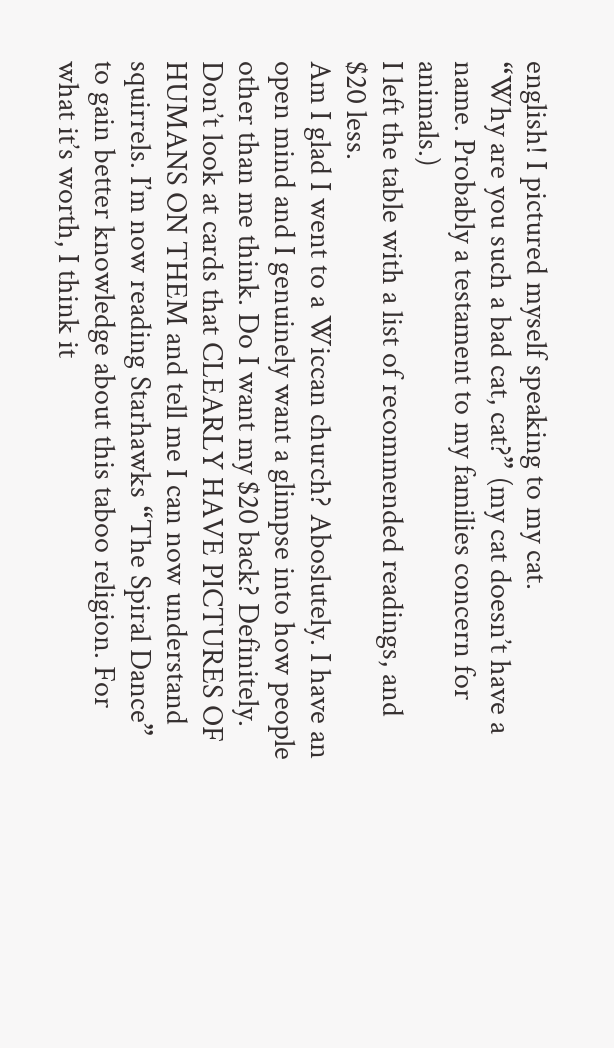english! I pictured myself speaking to my cat.
“Why are you such a bad cat, cat?” (my cat doesn’t have a name. Probably a testament to my families concern for animals.)
I left the table with a list of recommended readings, and $20 less.
Am I glad I went to a Wiccan church? Aboslutely. I have an open mind and I genuinely want a glimpse into how people other than me think. Do I want my $20 back? Definitely. Don’t look at cards that CLEARLY HAVE PICTURES OF HUMANS ON THEM and tell me I can now understand squirrels. I’m now reading Starhawks “The Spiral Dance” to gain better knowledge about this taboo religion. For what it’s worth, I think it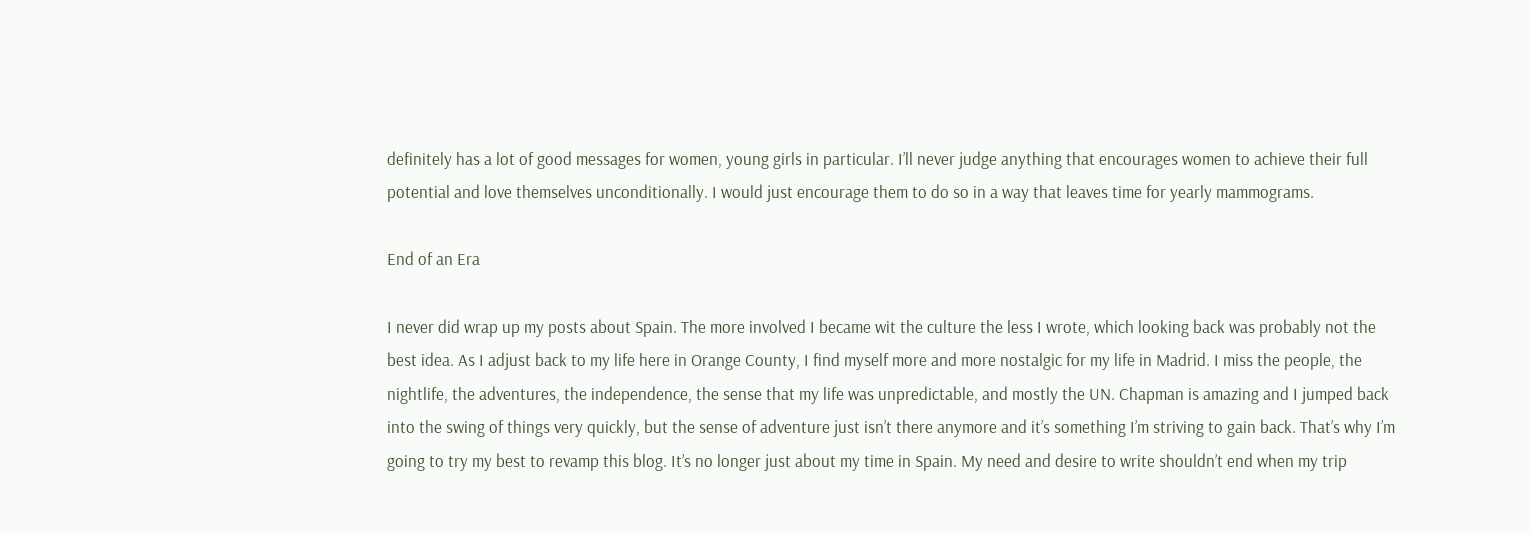definitely has a lot of good messages for women, young girls in particular. I’ll never judge anything that encourages women to achieve their full potential and love themselves unconditionally. I would just encourage them to do so in a way that leaves time for yearly mammograms.

End of an Era

I never did wrap up my posts about Spain. The more involved I became wit the culture the less I wrote, which looking back was probably not the best idea. As I adjust back to my life here in Orange County, I find myself more and more nostalgic for my life in Madrid. I miss the people, the nightlife, the adventures, the independence, the sense that my life was unpredictable, and mostly the UN. Chapman is amazing and I jumped back into the swing of things very quickly, but the sense of adventure just isn’t there anymore and it’s something I’m striving to gain back. That’s why I’m going to try my best to revamp this blog. It’s no longer just about my time in Spain. My need and desire to write shouldn’t end when my trip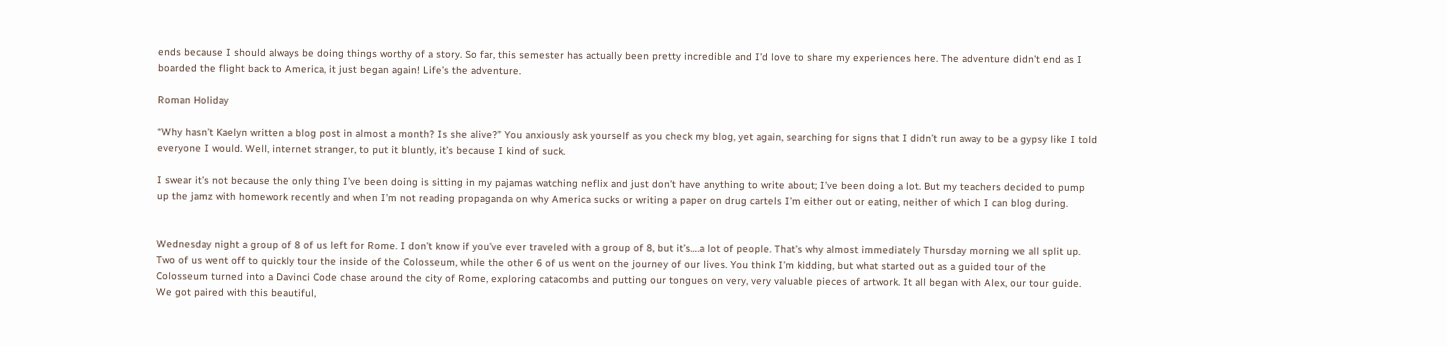ends because I should always be doing things worthy of a story. So far, this semester has actually been pretty incredible and I’d love to share my experiences here. The adventure didn’t end as I boarded the flight back to America, it just began again! Life’s the adventure.

Roman Holiday

“Why hasn’t Kaelyn written a blog post in almost a month? Is she alive?” You anxiously ask yourself as you check my blog, yet again, searching for signs that I didn’t run away to be a gypsy like I told everyone I would. Well, internet stranger, to put it bluntly, it’s because I kind of suck.

I swear it’s not because the only thing I’ve been doing is sitting in my pajamas watching neflix and just don’t have anything to write about; I’ve been doing a lot. But my teachers decided to pump up the jamz with homework recently and when I’m not reading propaganda on why America sucks or writing a paper on drug cartels I’m either out or eating, neither of which I can blog during.


Wednesday night a group of 8 of us left for Rome. I don’t know if you’ve ever traveled with a group of 8, but it’s….a lot of people. That’s why almost immediately Thursday morning we all split up. Two of us went off to quickly tour the inside of the Colosseum, while the other 6 of us went on the journey of our lives. You think I’m kidding, but what started out as a guided tour of the Colosseum turned into a Davinci Code chase around the city of Rome, exploring catacombs and putting our tongues on very, very valuable pieces of artwork. It all began with Alex, our tour guide. We got paired with this beautiful,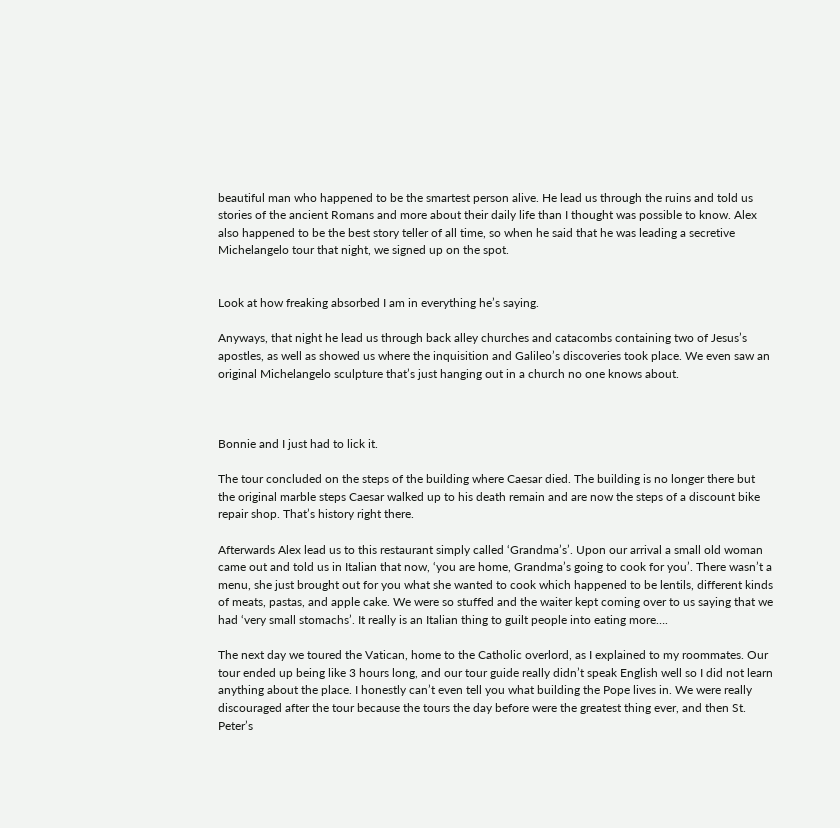beautiful man who happened to be the smartest person alive. He lead us through the ruins and told us stories of the ancient Romans and more about their daily life than I thought was possible to know. Alex also happened to be the best story teller of all time, so when he said that he was leading a secretive Michelangelo tour that night, we signed up on the spot.


Look at how freaking absorbed I am in everything he’s saying.

Anyways, that night he lead us through back alley churches and catacombs containing two of Jesus’s apostles, as well as showed us where the inquisition and Galileo’s discoveries took place. We even saw an original Michelangelo sculpture that’s just hanging out in a church no one knows about.



Bonnie and I just had to lick it.

The tour concluded on the steps of the building where Caesar died. The building is no longer there but the original marble steps Caesar walked up to his death remain and are now the steps of a discount bike repair shop. That’s history right there.

Afterwards Alex lead us to this restaurant simply called ‘Grandma’s’. Upon our arrival a small old woman came out and told us in Italian that now, ‘you are home, Grandma’s going to cook for you’. There wasn’t a menu, she just brought out for you what she wanted to cook which happened to be lentils, different kinds of meats, pastas, and apple cake. We were so stuffed and the waiter kept coming over to us saying that we had ‘very small stomachs’. It really is an Italian thing to guilt people into eating more….

The next day we toured the Vatican, home to the Catholic overlord, as I explained to my roommates. Our tour ended up being like 3 hours long, and our tour guide really didn’t speak English well so I did not learn anything about the place. I honestly can’t even tell you what building the Pope lives in. We were really discouraged after the tour because the tours the day before were the greatest thing ever, and then St. Peter’s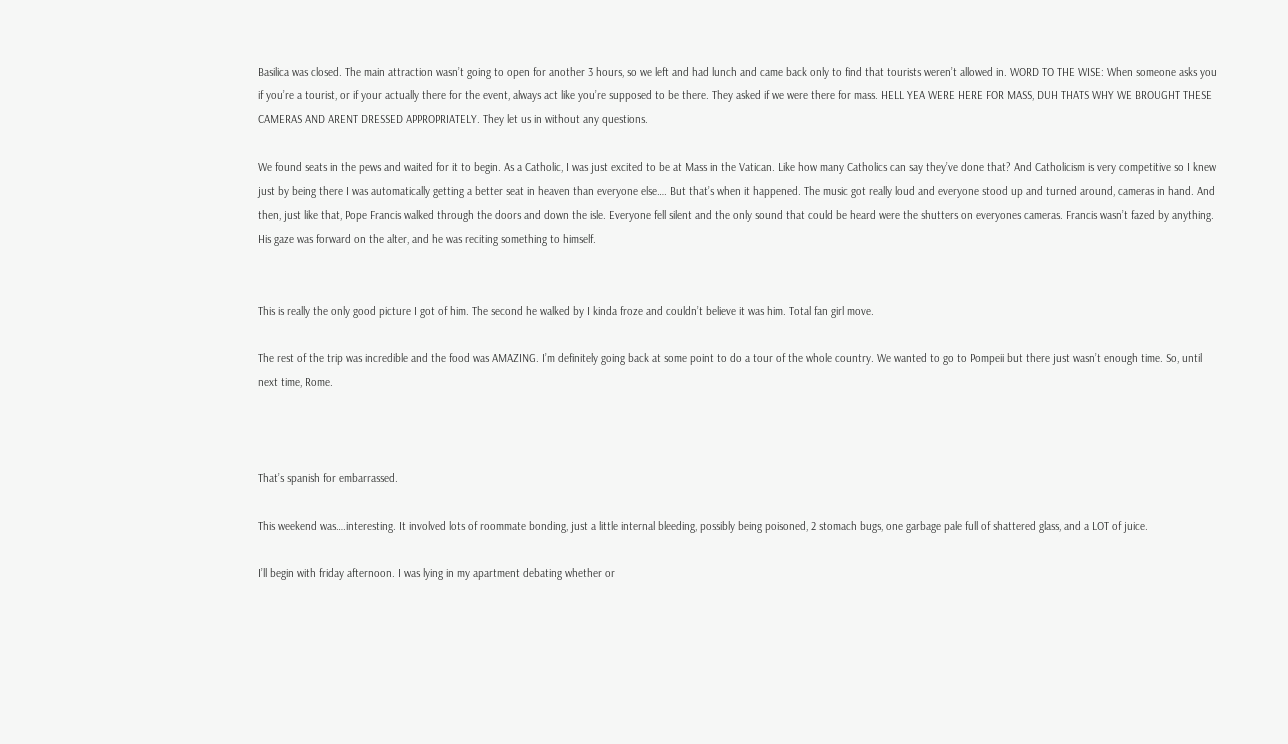Basilica was closed. The main attraction wasn’t going to open for another 3 hours, so we left and had lunch and came back only to find that tourists weren’t allowed in. WORD TO THE WISE: When someone asks you if you’re a tourist, or if your actually there for the event, always act like you’re supposed to be there. They asked if we were there for mass. HELL YEA WERE HERE FOR MASS, DUH THATS WHY WE BROUGHT THESE CAMERAS AND ARENT DRESSED APPROPRIATELY. They let us in without any questions.

We found seats in the pews and waited for it to begin. As a Catholic, I was just excited to be at Mass in the Vatican. Like how many Catholics can say they’ve done that? And Catholicism is very competitive so I knew just by being there I was automatically getting a better seat in heaven than everyone else…. But that’s when it happened. The music got really loud and everyone stood up and turned around, cameras in hand. And then, just like that, Pope Francis walked through the doors and down the isle. Everyone fell silent and the only sound that could be heard were the shutters on everyones cameras. Francis wasn’t fazed by anything. His gaze was forward on the alter, and he was reciting something to himself.


This is really the only good picture I got of him. The second he walked by I kinda froze and couldn’t believe it was him. Total fan girl move.

The rest of the trip was incredible and the food was AMAZING. I’m definitely going back at some point to do a tour of the whole country. We wanted to go to Pompeii but there just wasn’t enough time. So, until next time, Rome.



That’s spanish for embarrassed.

This weekend was….interesting. It involved lots of roommate bonding, just a little internal bleeding, possibly being poisoned, 2 stomach bugs, one garbage pale full of shattered glass, and a LOT of juice.

I’ll begin with friday afternoon. I was lying in my apartment debating whether or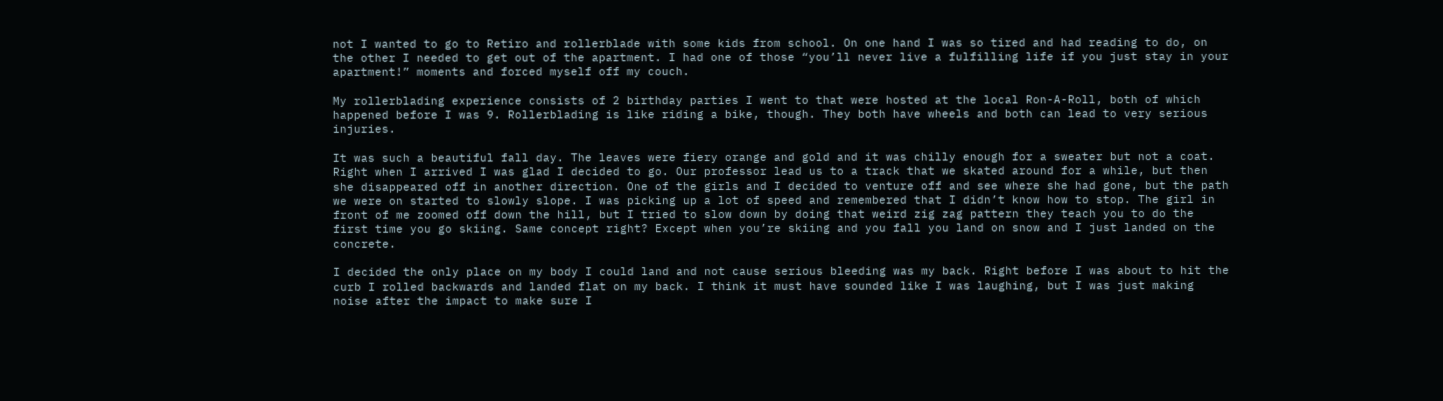not I wanted to go to Retiro and rollerblade with some kids from school. On one hand I was so tired and had reading to do, on the other I needed to get out of the apartment. I had one of those “you’ll never live a fulfilling life if you just stay in your apartment!” moments and forced myself off my couch.

My rollerblading experience consists of 2 birthday parties I went to that were hosted at the local Ron-A-Roll, both of which happened before I was 9. Rollerblading is like riding a bike, though. They both have wheels and both can lead to very serious injuries.

It was such a beautiful fall day. The leaves were fiery orange and gold and it was chilly enough for a sweater but not a coat. Right when I arrived I was glad I decided to go. Our professor lead us to a track that we skated around for a while, but then she disappeared off in another direction. One of the girls and I decided to venture off and see where she had gone, but the path we were on started to slowly slope. I was picking up a lot of speed and remembered that I didn’t know how to stop. The girl in front of me zoomed off down the hill, but I tried to slow down by doing that weird zig zag pattern they teach you to do the first time you go skiing. Same concept right? Except when you’re skiing and you fall you land on snow and I just landed on the concrete.

I decided the only place on my body I could land and not cause serious bleeding was my back. Right before I was about to hit the curb I rolled backwards and landed flat on my back. I think it must have sounded like I was laughing, but I was just making noise after the impact to make sure I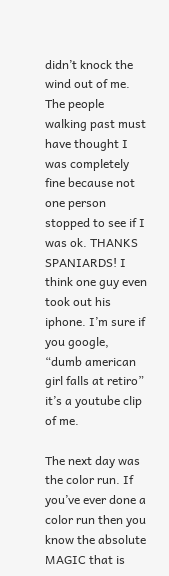didn’t knock the wind out of me. The people walking past must have thought I was completely fine because not one person stopped to see if I was ok. THANKS SPANIARDS! I think one guy even took out his iphone. I’m sure if you google, “dumb american girl falls at retiro” it’s a youtube clip of me.

The next day was the color run. If you’ve ever done a color run then you know the absolute MAGIC that is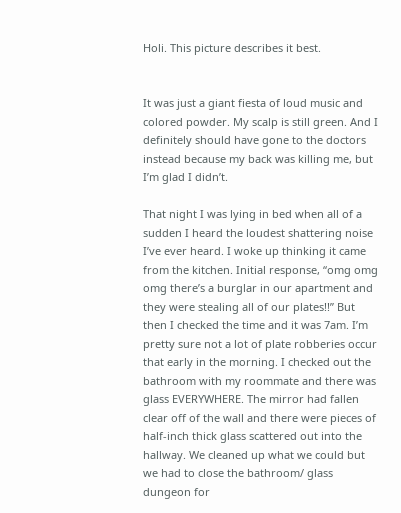Holi. This picture describes it best.


It was just a giant fiesta of loud music and colored powder. My scalp is still green. And I definitely should have gone to the doctors instead because my back was killing me, but I’m glad I didn’t.

That night I was lying in bed when all of a sudden I heard the loudest shattering noise I’ve ever heard. I woke up thinking it came from the kitchen. Initial response, “omg omg omg there’s a burglar in our apartment and they were stealing all of our plates!!” But then I checked the time and it was 7am. I’m pretty sure not a lot of plate robberies occur that early in the morning. I checked out the bathroom with my roommate and there was glass EVERYWHERE. The mirror had fallen clear off of the wall and there were pieces of half-inch thick glass scattered out into the hallway. We cleaned up what we could but we had to close the bathroom/ glass dungeon for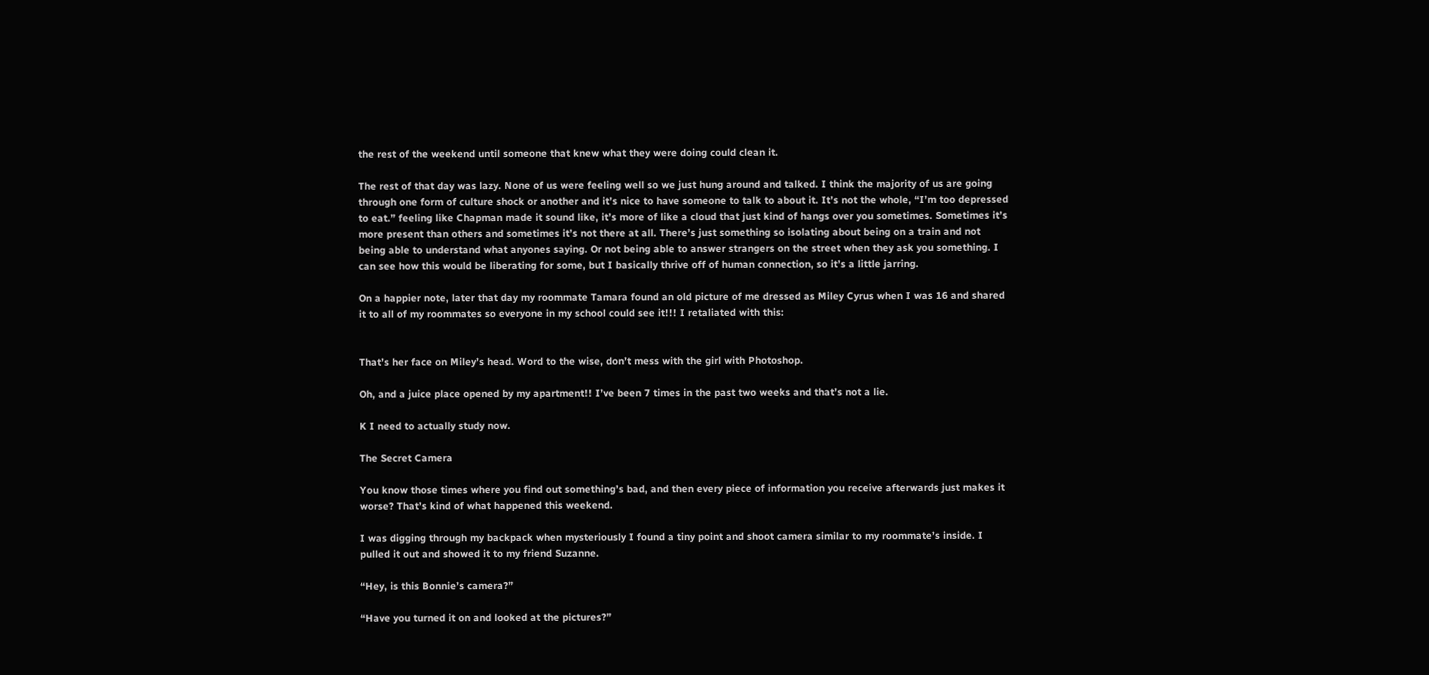the rest of the weekend until someone that knew what they were doing could clean it.

The rest of that day was lazy. None of us were feeling well so we just hung around and talked. I think the majority of us are going through one form of culture shock or another and it’s nice to have someone to talk to about it. It’s not the whole, “I’m too depressed to eat.” feeling like Chapman made it sound like, it’s more of like a cloud that just kind of hangs over you sometimes. Sometimes it’s more present than others and sometimes it’s not there at all. There’s just something so isolating about being on a train and not being able to understand what anyones saying. Or not being able to answer strangers on the street when they ask you something. I can see how this would be liberating for some, but I basically thrive off of human connection, so it’s a little jarring.

On a happier note, later that day my roommate Tamara found an old picture of me dressed as Miley Cyrus when I was 16 and shared it to all of my roommates so everyone in my school could see it!!! I retaliated with this:


That’s her face on Miley’s head. Word to the wise, don’t mess with the girl with Photoshop.

Oh, and a juice place opened by my apartment!! I’ve been 7 times in the past two weeks and that’s not a lie.

K I need to actually study now.

The Secret Camera

You know those times where you find out something’s bad, and then every piece of information you receive afterwards just makes it worse? That’s kind of what happened this weekend.

I was digging through my backpack when mysteriously I found a tiny point and shoot camera similar to my roommate’s inside. I pulled it out and showed it to my friend Suzanne.

“Hey, is this Bonnie’s camera?”

“Have you turned it on and looked at the pictures?”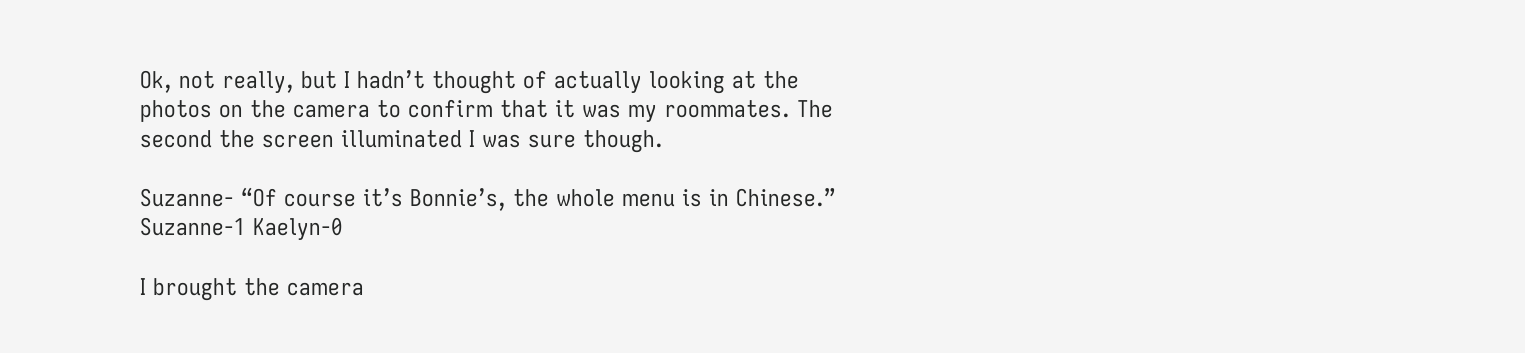Ok, not really, but I hadn’t thought of actually looking at the photos on the camera to confirm that it was my roommates. The second the screen illuminated I was sure though.

Suzanne- “Of course it’s Bonnie’s, the whole menu is in Chinese.” Suzanne-1 Kaelyn-0

I brought the camera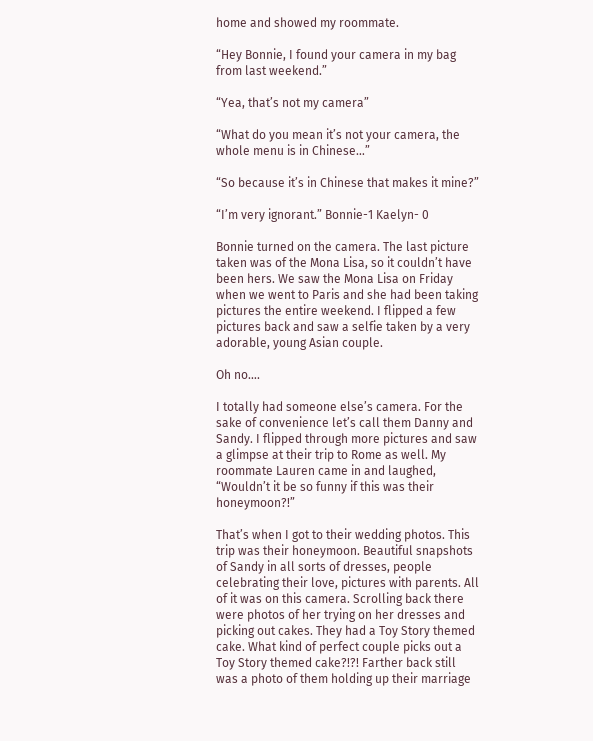home and showed my roommate.

“Hey Bonnie, I found your camera in my bag from last weekend.”

“Yea, that’s not my camera”

“What do you mean it’s not your camera, the whole menu is in Chinese…”

“So because it’s in Chinese that makes it mine?”

“I’m very ignorant.” Bonnie-1 Kaelyn- 0

Bonnie turned on the camera. The last picture taken was of the Mona Lisa, so it couldn’t have been hers. We saw the Mona Lisa on Friday when we went to Paris and she had been taking pictures the entire weekend. I flipped a few pictures back and saw a selfie taken by a very adorable, young Asian couple.

Oh no….

I totally had someone else’s camera. For the sake of convenience let’s call them Danny and Sandy. I flipped through more pictures and saw a glimpse at their trip to Rome as well. My roommate Lauren came in and laughed, “Wouldn’t it be so funny if this was their honeymoon?!”

That’s when I got to their wedding photos. This trip was their honeymoon. Beautiful snapshots of Sandy in all sorts of dresses, people celebrating their love, pictures with parents. All of it was on this camera. Scrolling back there were photos of her trying on her dresses and picking out cakes. They had a Toy Story themed cake. What kind of perfect couple picks out a Toy Story themed cake?!?! Farther back still was a photo of them holding up their marriage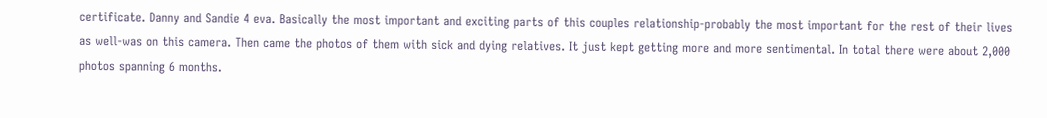certificate. Danny and Sandie 4 eva. Basically the most important and exciting parts of this couples relationship-probably the most important for the rest of their lives as well-was on this camera. Then came the photos of them with sick and dying relatives. It just kept getting more and more sentimental. In total there were about 2,000 photos spanning 6 months.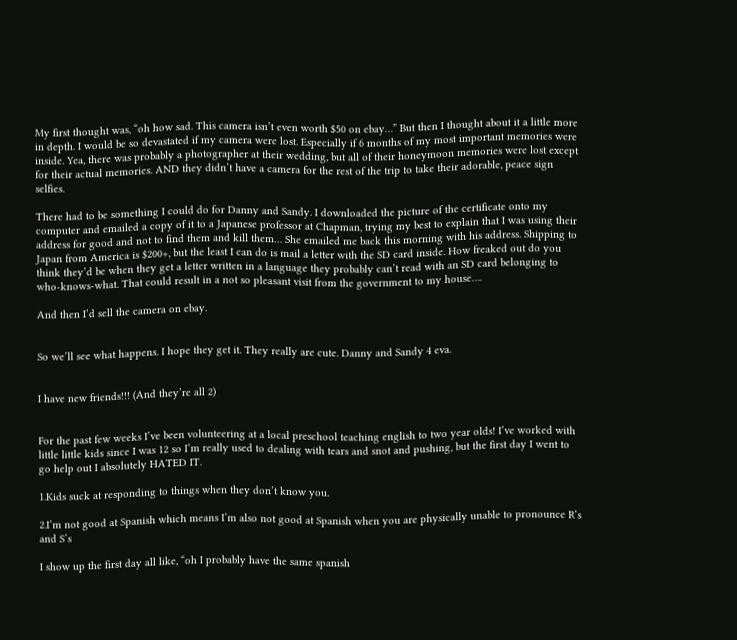My first thought was, “oh how sad. This camera isn’t even worth $50 on ebay…” But then I thought about it a little more in depth. I would be so devastated if my camera were lost. Especially if 6 months of my most important memories were inside. Yea, there was probably a photographer at their wedding, but all of their honeymoon memories were lost except for their actual memories. AND they didn’t have a camera for the rest of the trip to take their adorable, peace sign selfies.

There had to be something I could do for Danny and Sandy. I downloaded the picture of the certificate onto my computer and emailed a copy of it to a Japanese professor at Chapman, trying my best to explain that I was using their address for good and not to find them and kill them… She emailed me back this morning with his address. Shipping to Japan from America is $200+, but the least I can do is mail a letter with the SD card inside. How freaked out do you think they’d be when they get a letter written in a language they probably can’t read with an SD card belonging to who-knows-what. That could result in a not so pleasant visit from the government to my house….

And then I’d sell the camera on ebay.


So we’ll see what happens. I hope they get it. They really are cute. Danny and Sandy 4 eva.


I have new friends!!! (And they’re all 2)


For the past few weeks I’ve been volunteering at a local preschool teaching english to two year olds! I’ve worked with little little kids since I was 12 so I’m really used to dealing with tears and snot and pushing, but the first day I went to go help out I absolutely HATED IT.

1.Kids suck at responding to things when they don’t know you.

2.I’m not good at Spanish which means I’m also not good at Spanish when you are physically unable to pronounce R’s and S’s

I show up the first day all like, “oh I probably have the same spanish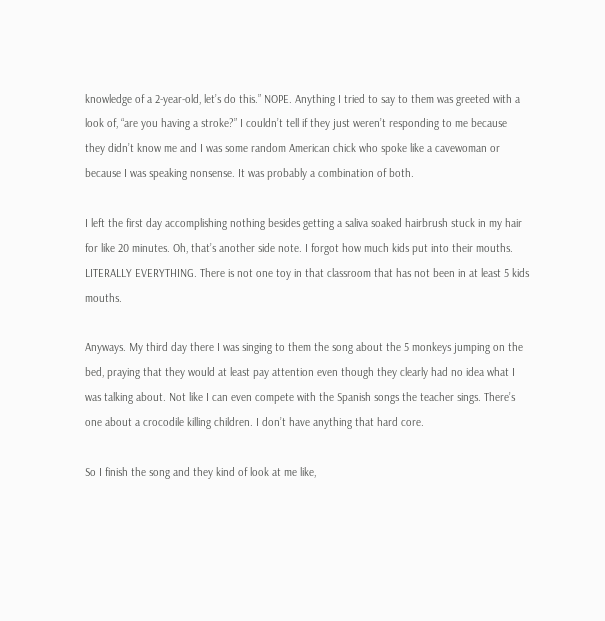knowledge of a 2-year-old, let’s do this.” NOPE. Anything I tried to say to them was greeted with a look of, “are you having a stroke?” I couldn’t tell if they just weren’t responding to me because they didn’t know me and I was some random American chick who spoke like a cavewoman or because I was speaking nonsense. It was probably a combination of both.

I left the first day accomplishing nothing besides getting a saliva soaked hairbrush stuck in my hair for like 20 minutes. Oh, that’s another side note. I forgot how much kids put into their mouths. LITERALLY EVERYTHING. There is not one toy in that classroom that has not been in at least 5 kids mouths.

Anyways. My third day there I was singing to them the song about the 5 monkeys jumping on the bed, praying that they would at least pay attention even though they clearly had no idea what I was talking about. Not like I can even compete with the Spanish songs the teacher sings. There’s one about a crocodile killing children. I don’t have anything that hard core.

So I finish the song and they kind of look at me like,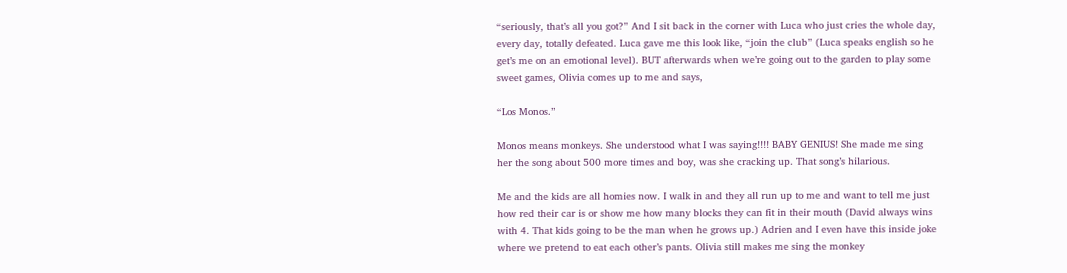“seriously, that’s all you got?” And I sit back in the corner with Luca who just cries the whole day, every day, totally defeated. Luca gave me this look like, “join the club” (Luca speaks english so he get’s me on an emotional level). BUT afterwards when we’re going out to the garden to play some sweet games, Olivia comes up to me and says,

“Los Monos.”

Monos means monkeys. She understood what I was saying!!!! BABY GENIUS! She made me sing her the song about 500 more times and boy, was she cracking up. That song’s hilarious.

Me and the kids are all homies now. I walk in and they all run up to me and want to tell me just how red their car is or show me how many blocks they can fit in their mouth (David always wins with 4. That kids going to be the man when he grows up.) Adrien and I even have this inside joke where we pretend to eat each other’s pants. Olivia still makes me sing the monkey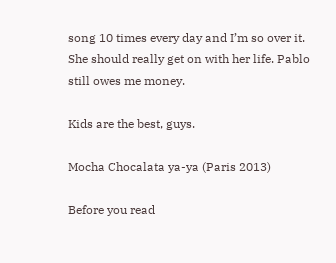song 10 times every day and I’m so over it. She should really get on with her life. Pablo still owes me money.

Kids are the best, guys.

Mocha Chocalata ya-ya (Paris 2013)

Before you read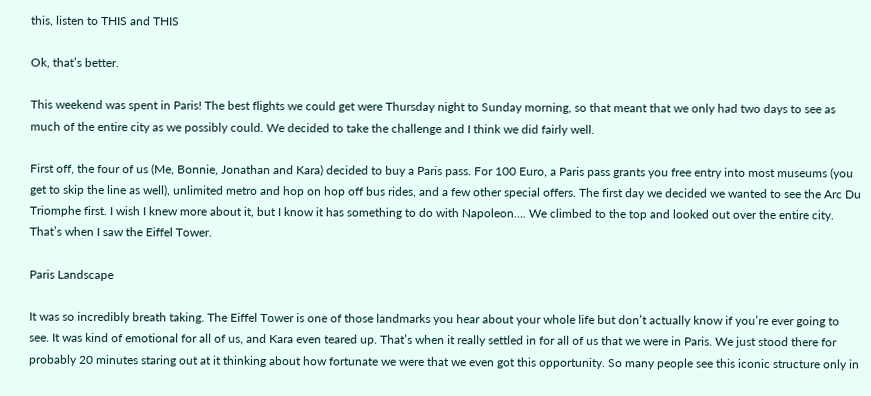this, listen to THIS and THIS

Ok, that’s better.

This weekend was spent in Paris! The best flights we could get were Thursday night to Sunday morning, so that meant that we only had two days to see as much of the entire city as we possibly could. We decided to take the challenge and I think we did fairly well.

First off, the four of us (Me, Bonnie, Jonathan and Kara) decided to buy a Paris pass. For 100 Euro, a Paris pass grants you free entry into most museums (you get to skip the line as well), unlimited metro and hop on hop off bus rides, and a few other special offers. The first day we decided we wanted to see the Arc Du Triomphe first. I wish I knew more about it, but I know it has something to do with Napoleon…. We climbed to the top and looked out over the entire city. That’s when I saw the Eiffel Tower.

Paris Landscape

It was so incredibly breath taking. The Eiffel Tower is one of those landmarks you hear about your whole life but don’t actually know if you’re ever going to see. It was kind of emotional for all of us, and Kara even teared up. That’s when it really settled in for all of us that we were in Paris. We just stood there for probably 20 minutes staring out at it thinking about how fortunate we were that we even got this opportunity. So many people see this iconic structure only in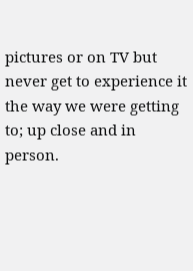pictures or on TV but never get to experience it the way we were getting to; up close and in person.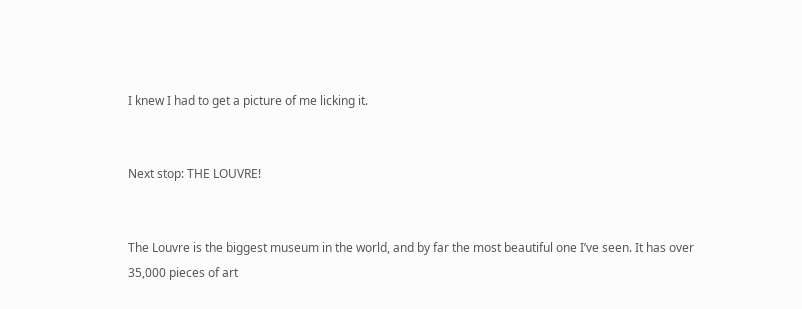I knew I had to get a picture of me licking it.


Next stop: THE LOUVRE!


The Louvre is the biggest museum in the world, and by far the most beautiful one I’ve seen. It has over 35,000 pieces of art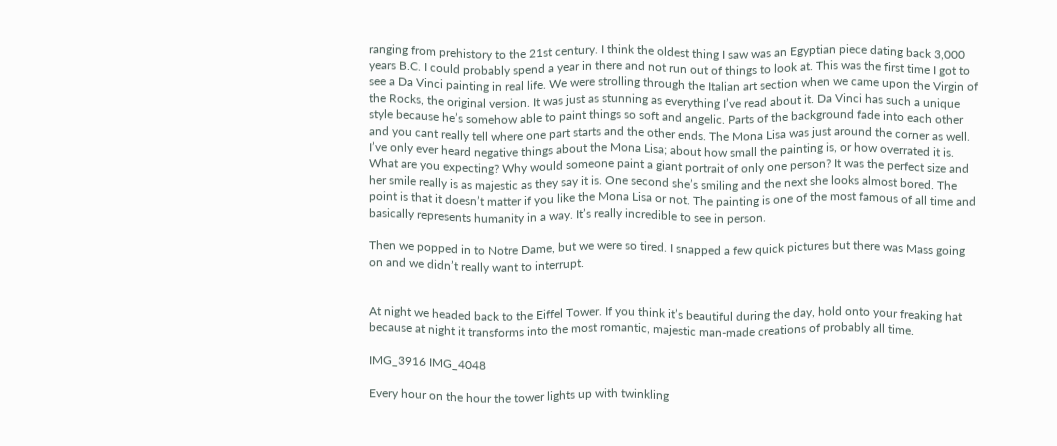ranging from prehistory to the 21st century. I think the oldest thing I saw was an Egyptian piece dating back 3,000 years B.C. I could probably spend a year in there and not run out of things to look at. This was the first time I got to see a Da Vinci painting in real life. We were strolling through the Italian art section when we came upon the Virgin of the Rocks, the original version. It was just as stunning as everything I’ve read about it. Da Vinci has such a unique style because he’s somehow able to paint things so soft and angelic. Parts of the background fade into each other and you cant really tell where one part starts and the other ends. The Mona Lisa was just around the corner as well. I’ve only ever heard negative things about the Mona Lisa; about how small the painting is, or how overrated it is. What are you expecting? Why would someone paint a giant portrait of only one person? It was the perfect size and her smile really is as majestic as they say it is. One second she’s smiling and the next she looks almost bored. The point is that it doesn’t matter if you like the Mona Lisa or not. The painting is one of the most famous of all time and basically represents humanity in a way. It’s really incredible to see in person.

Then we popped in to Notre Dame, but we were so tired. I snapped a few quick pictures but there was Mass going on and we didn’t really want to interrupt.


At night we headed back to the Eiffel Tower. If you think it’s beautiful during the day, hold onto your freaking hat because at night it transforms into the most romantic, majestic man-made creations of probably all time.

IMG_3916 IMG_4048

Every hour on the hour the tower lights up with twinkling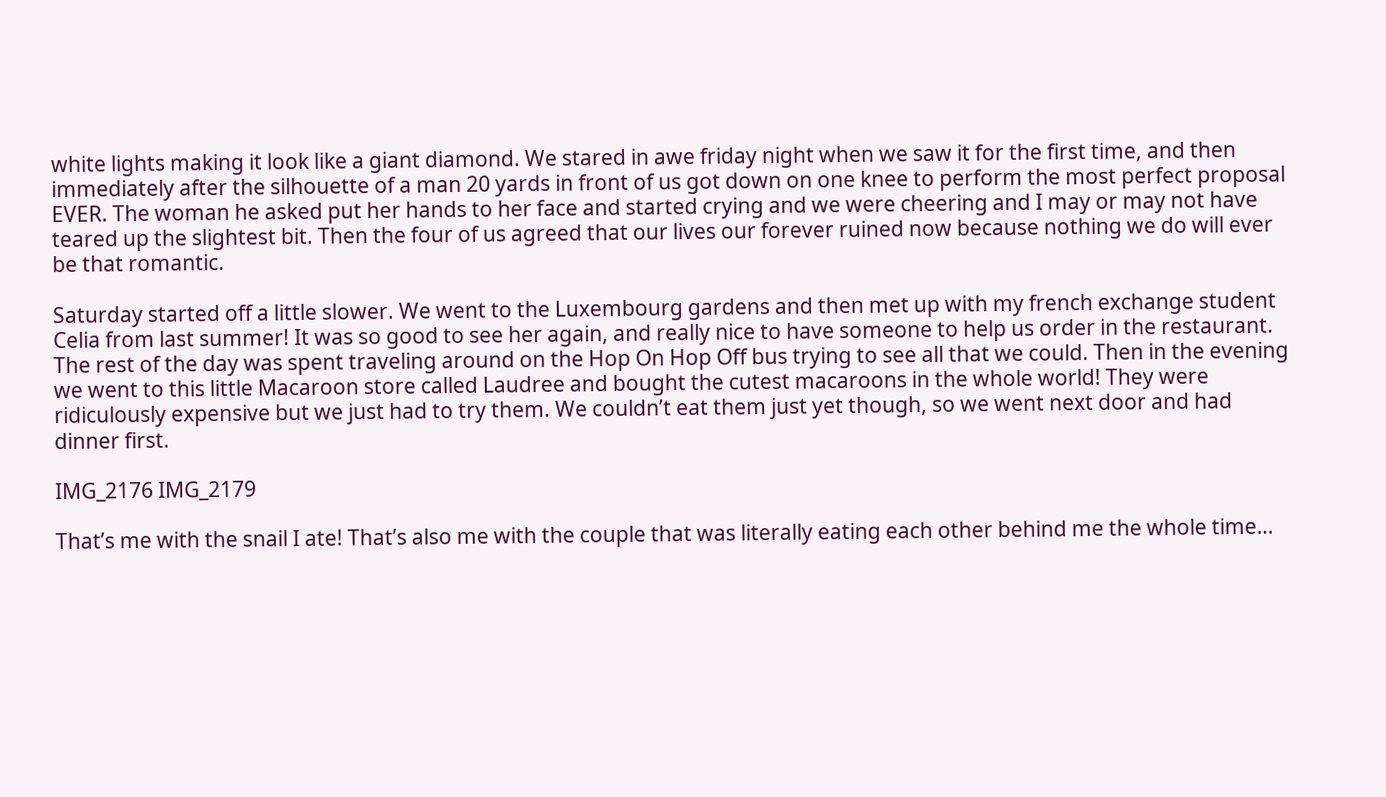white lights making it look like a giant diamond. We stared in awe friday night when we saw it for the first time, and then immediately after the silhouette of a man 20 yards in front of us got down on one knee to perform the most perfect proposal EVER. The woman he asked put her hands to her face and started crying and we were cheering and I may or may not have teared up the slightest bit. Then the four of us agreed that our lives our forever ruined now because nothing we do will ever be that romantic.

Saturday started off a little slower. We went to the Luxembourg gardens and then met up with my french exchange student Celia from last summer! It was so good to see her again, and really nice to have someone to help us order in the restaurant. The rest of the day was spent traveling around on the Hop On Hop Off bus trying to see all that we could. Then in the evening we went to this little Macaroon store called Laudree and bought the cutest macaroons in the whole world! They were ridiculously expensive but we just had to try them. We couldn’t eat them just yet though, so we went next door and had dinner first.

IMG_2176 IMG_2179

That’s me with the snail I ate! That’s also me with the couple that was literally eating each other behind me the whole time…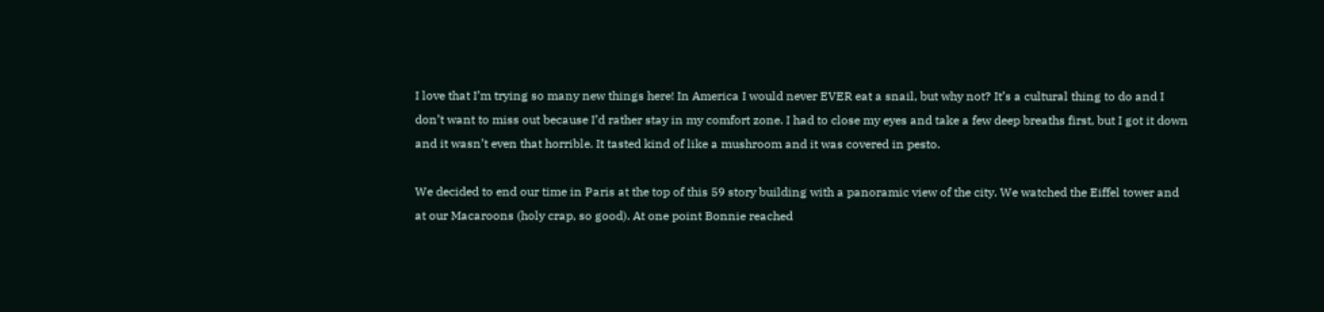I love that I’m trying so many new things here! In America I would never EVER eat a snail, but why not? It’s a cultural thing to do and I don’t want to miss out because I’d rather stay in my comfort zone. I had to close my eyes and take a few deep breaths first, but I got it down and it wasn’t even that horrible. It tasted kind of like a mushroom and it was covered in pesto.

We decided to end our time in Paris at the top of this 59 story building with a panoramic view of the city. We watched the Eiffel tower and at our Macaroons (holy crap, so good). At one point Bonnie reached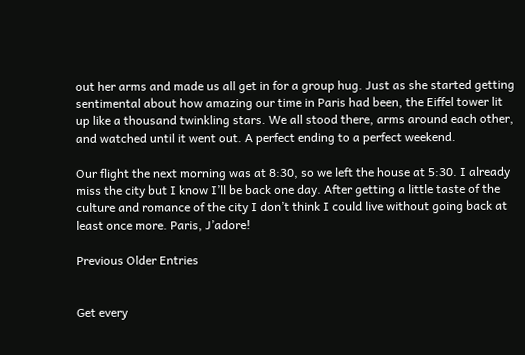out her arms and made us all get in for a group hug. Just as she started getting sentimental about how amazing our time in Paris had been, the Eiffel tower lit up like a thousand twinkling stars. We all stood there, arms around each other, and watched until it went out. A perfect ending to a perfect weekend.

Our flight the next morning was at 8:30, so we left the house at 5:30. I already miss the city but I know I’ll be back one day. After getting a little taste of the culture and romance of the city I don’t think I could live without going back at least once more. Paris, J’adore!

Previous Older Entries


Get every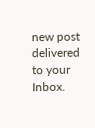new post delivered to your Inbox.